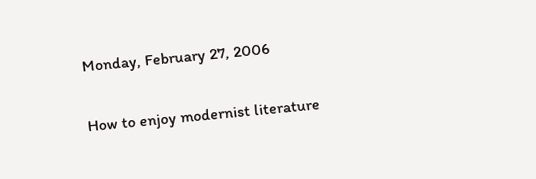Monday, February 27, 2006

How to enjoy modernist literature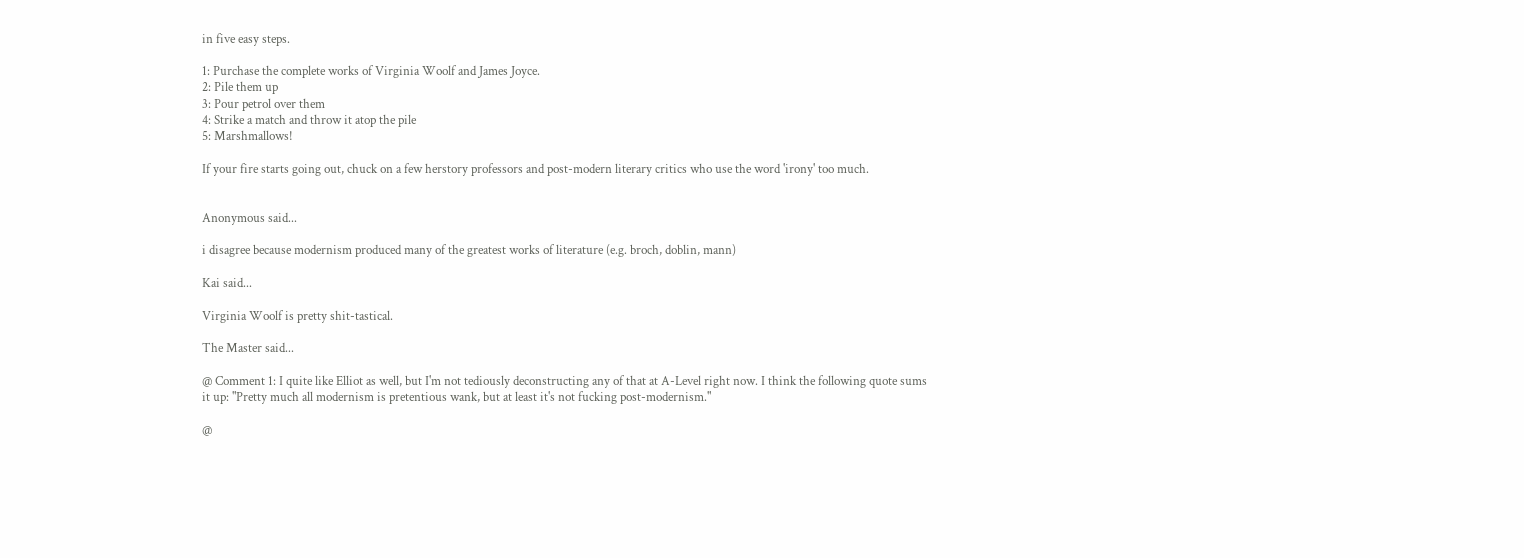in five easy steps.

1: Purchase the complete works of Virginia Woolf and James Joyce.
2: Pile them up
3: Pour petrol over them
4: Strike a match and throw it atop the pile
5: Marshmallows!

If your fire starts going out, chuck on a few herstory professors and post-modern literary critics who use the word 'irony' too much.


Anonymous said...

i disagree because modernism produced many of the greatest works of literature (e.g. broch, doblin, mann)

Kai said...

Virginia Woolf is pretty shit-tastical.

The Master said...

@ Comment 1: I quite like Elliot as well, but I'm not tediously deconstructing any of that at A-Level right now. I think the following quote sums it up: "Pretty much all modernism is pretentious wank, but at least it's not fucking post-modernism."

@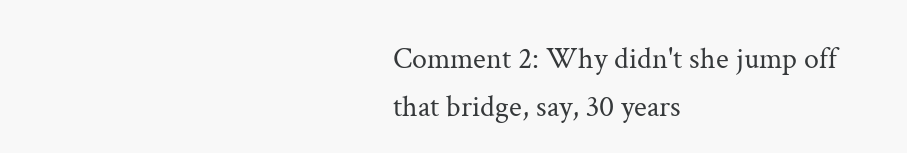Comment 2: Why didn't she jump off that bridge, say, 30 years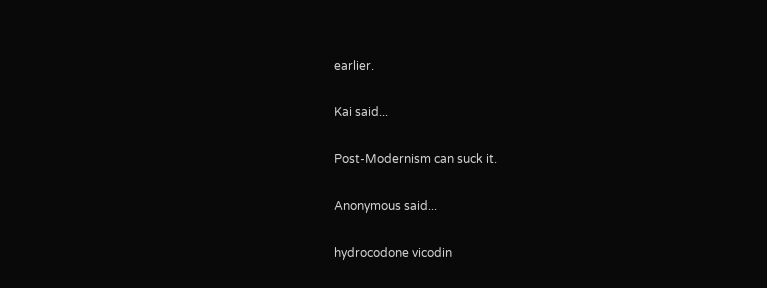earlier.

Kai said...

Post-Modernism can suck it.

Anonymous said...

hydrocodone vicodin